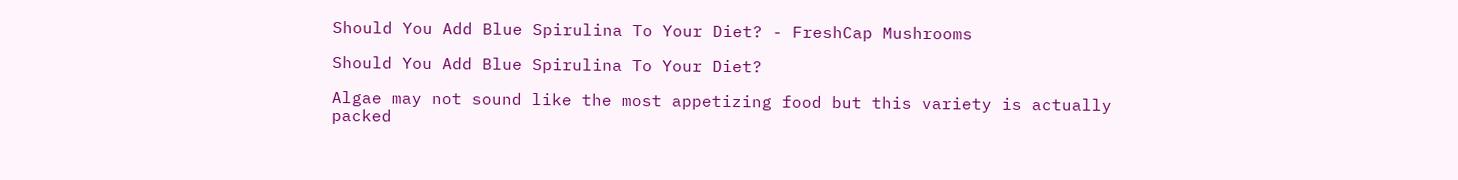Should You Add Blue Spirulina To Your Diet? - FreshCap Mushrooms

Should You Add Blue Spirulina To Your Diet?

Algae may not sound like the most appetizing food but this variety is actually packed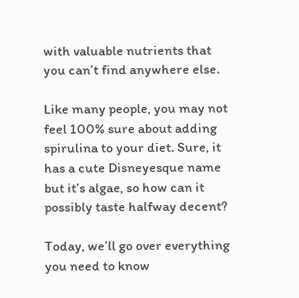with valuable nutrients that you can’t find anywhere else.

Like many people, you may not feel 100% sure about adding spirulina to your diet. Sure, it has a cute Disneyesque name but it’s algae, so how can it possibly taste halfway decent?

Today, we’ll go over everything you need to know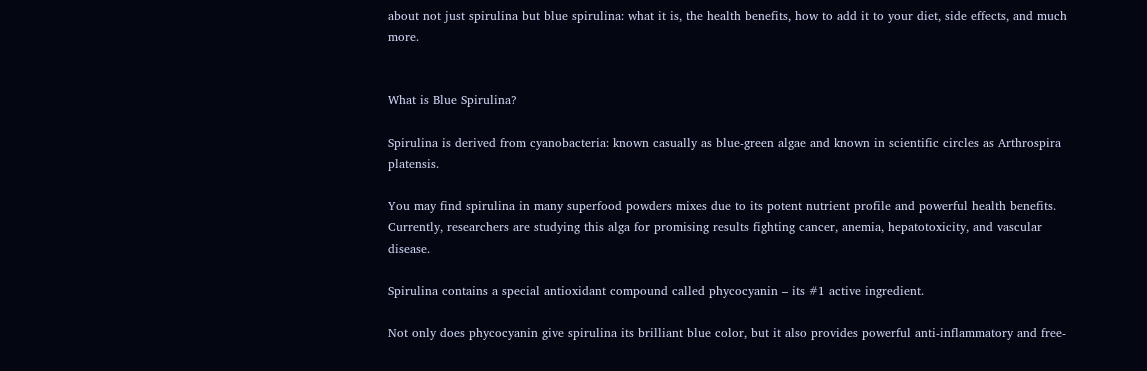about not just spirulina but blue spirulina: what it is, the health benefits, how to add it to your diet, side effects, and much more.


What is Blue Spirulina?

Spirulina is derived from cyanobacteria: known casually as blue-green algae and known in scientific circles as Arthrospira platensis.

You may find spirulina in many superfood powders mixes due to its potent nutrient profile and powerful health benefits. Currently, researchers are studying this alga for promising results fighting cancer, anemia, hepatotoxicity, and vascular disease.

Spirulina contains a special antioxidant compound called phycocyanin – its #1 active ingredient.

Not only does phycocyanin give spirulina its brilliant blue color, but it also provides powerful anti-inflammatory and free-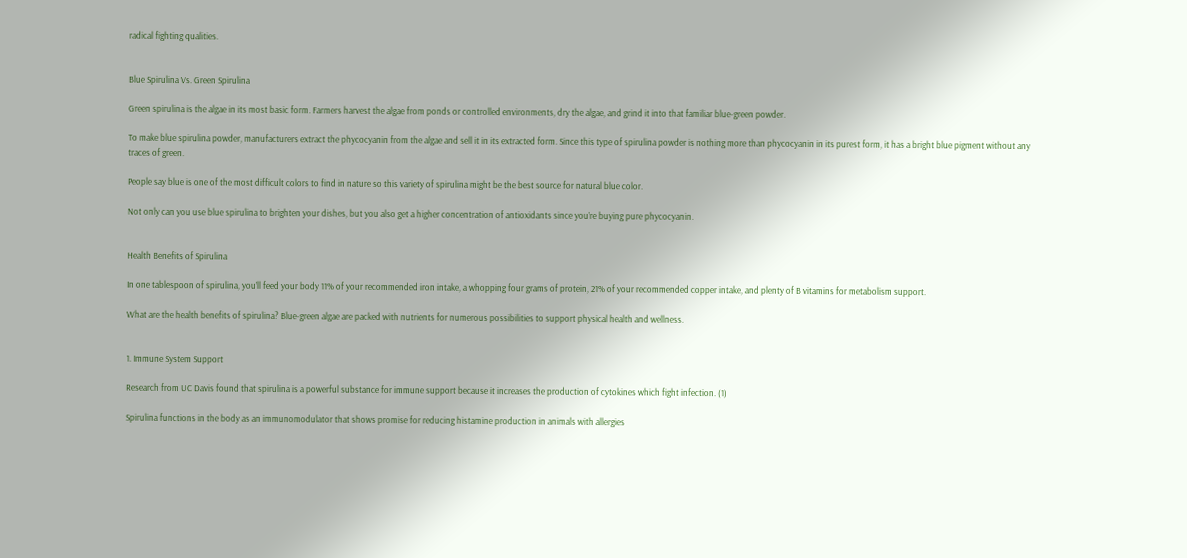radical fighting qualities.


Blue Spirulina Vs. Green Spirulina

Green spirulina is the algae in its most basic form. Farmers harvest the algae from ponds or controlled environments, dry the algae, and grind it into that familiar blue-green powder.

To make blue spirulina powder, manufacturers extract the phycocyanin from the algae and sell it in its extracted form. Since this type of spirulina powder is nothing more than phycocyanin in its purest form, it has a bright blue pigment without any traces of green.

People say blue is one of the most difficult colors to find in nature so this variety of spirulina might be the best source for natural blue color.

Not only can you use blue spirulina to brighten your dishes, but you also get a higher concentration of antioxidants since you’re buying pure phycocyanin.


Health Benefits of Spirulina

In one tablespoon of spirulina, you’ll feed your body 11% of your recommended iron intake, a whopping four grams of protein, 21% of your recommended copper intake, and plenty of B vitamins for metabolism support.

What are the health benefits of spirulina? Blue-green algae are packed with nutrients for numerous possibilities to support physical health and wellness.


1. Immune System Support

Research from UC Davis found that spirulina is a powerful substance for immune support because it increases the production of cytokines which fight infection. (1)

Spirulina functions in the body as an immunomodulator that shows promise for reducing histamine production in animals with allergies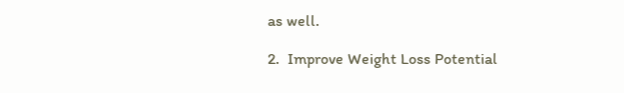as well.

2.  Improve Weight Loss Potential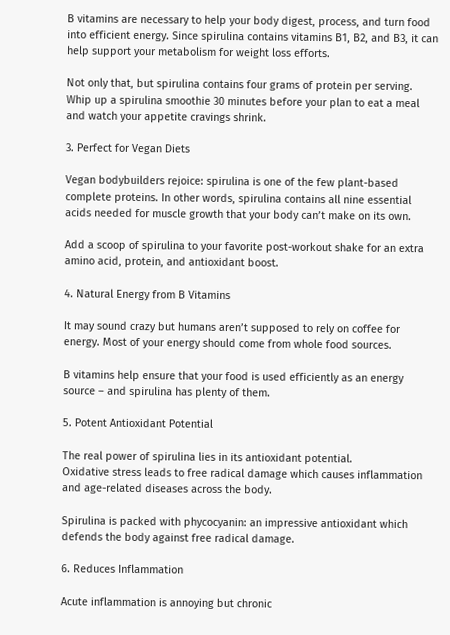B vitamins are necessary to help your body digest, process, and turn food into efficient energy. Since spirulina contains vitamins B1, B2, and B3, it can help support your metabolism for weight loss efforts.

Not only that, but spirulina contains four grams of protein per serving. Whip up a spirulina smoothie 30 minutes before your plan to eat a meal and watch your appetite cravings shrink.

3. Perfect for Vegan Diets

Vegan bodybuilders rejoice: spirulina is one of the few plant-based complete proteins. In other words, spirulina contains all nine essential acids needed for muscle growth that your body can’t make on its own.

Add a scoop of spirulina to your favorite post-workout shake for an extra amino acid, protein, and antioxidant boost.

4. Natural Energy from B Vitamins

It may sound crazy but humans aren’t supposed to rely on coffee for energy. Most of your energy should come from whole food sources.

B vitamins help ensure that your food is used efficiently as an energy source – and spirulina has plenty of them.

5. Potent Antioxidant Potential

The real power of spirulina lies in its antioxidant potential.
Oxidative stress leads to free radical damage which causes inflammation and age-related diseases across the body.

Spirulina is packed with phycocyanin: an impressive antioxidant which defends the body against free radical damage.

6. Reduces Inflammation

Acute inflammation is annoying but chronic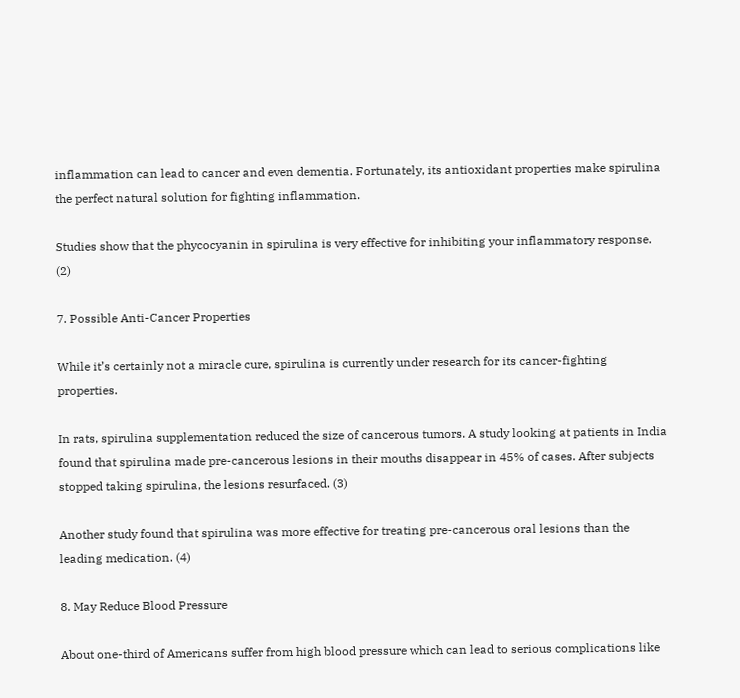inflammation can lead to cancer and even dementia. Fortunately, its antioxidant properties make spirulina the perfect natural solution for fighting inflammation.

Studies show that the phycocyanin in spirulina is very effective for inhibiting your inflammatory response. (2)

7. Possible Anti-Cancer Properties

While it’s certainly not a miracle cure, spirulina is currently under research for its cancer-fighting properties.

In rats, spirulina supplementation reduced the size of cancerous tumors. A study looking at patients in India found that spirulina made pre-cancerous lesions in their mouths disappear in 45% of cases. After subjects stopped taking spirulina, the lesions resurfaced. (3)

Another study found that spirulina was more effective for treating pre-cancerous oral lesions than the leading medication. (4)

8. May Reduce Blood Pressure

About one-third of Americans suffer from high blood pressure which can lead to serious complications like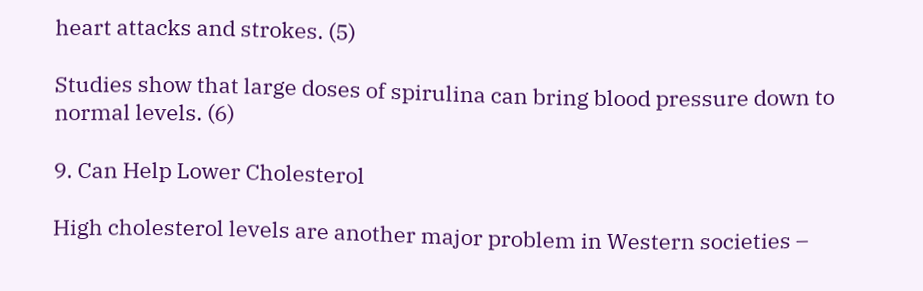heart attacks and strokes. (5)

Studies show that large doses of spirulina can bring blood pressure down to normal levels. (6)

9. Can Help Lower Cholesterol

High cholesterol levels are another major problem in Western societies –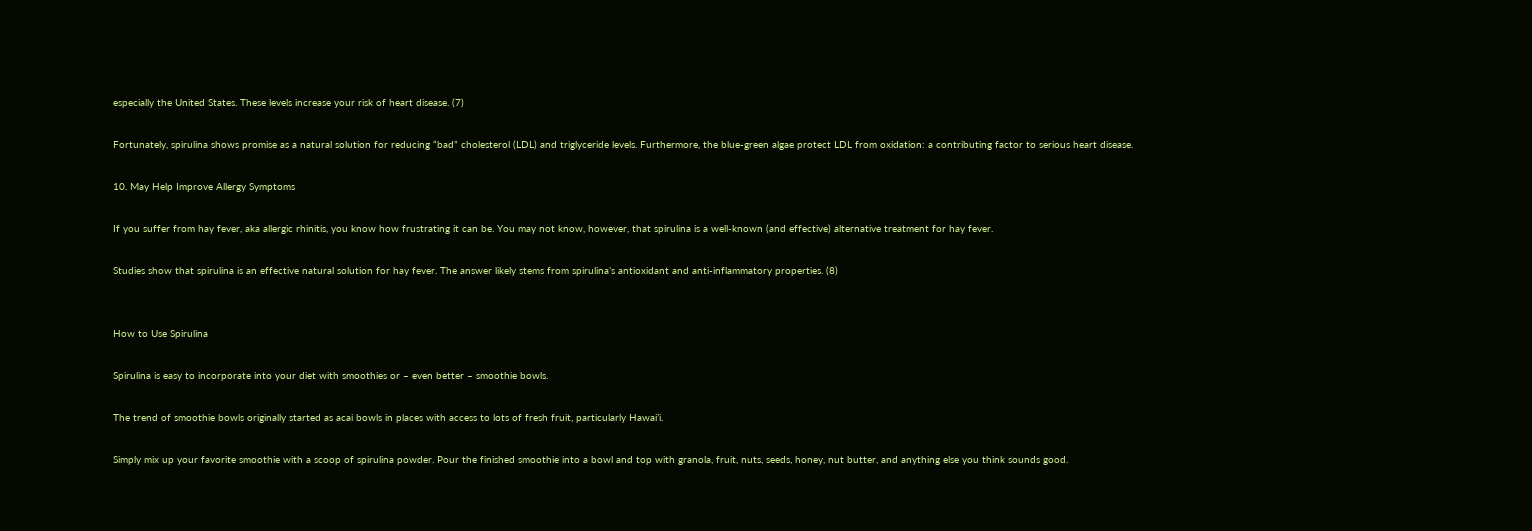especially the United States. These levels increase your risk of heart disease. (7)

Fortunately, spirulina shows promise as a natural solution for reducing “bad” cholesterol (LDL) and triglyceride levels. Furthermore, the blue-green algae protect LDL from oxidation: a contributing factor to serious heart disease.

10. May Help Improve Allergy Symptoms

If you suffer from hay fever, aka allergic rhinitis, you know how frustrating it can be. You may not know, however, that spirulina is a well-known (and effective) alternative treatment for hay fever.

Studies show that spirulina is an effective natural solution for hay fever. The answer likely stems from spirulina’s antioxidant and anti-inflammatory properties. (8)


How to Use Spirulina

Spirulina is easy to incorporate into your diet with smoothies or – even better – smoothie bowls.

The trend of smoothie bowls originally started as acai bowls in places with access to lots of fresh fruit, particularly Hawai’i.

Simply mix up your favorite smoothie with a scoop of spirulina powder. Pour the finished smoothie into a bowl and top with granola, fruit, nuts, seeds, honey, nut butter, and anything else you think sounds good.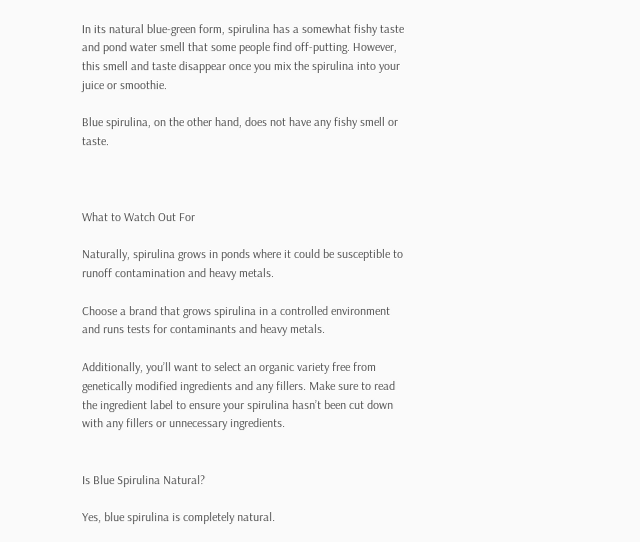In its natural blue-green form, spirulina has a somewhat fishy taste and pond water smell that some people find off-putting. However, this smell and taste disappear once you mix the spirulina into your juice or smoothie.

Blue spirulina, on the other hand, does not have any fishy smell or taste.



What to Watch Out For

Naturally, spirulina grows in ponds where it could be susceptible to runoff contamination and heavy metals.

Choose a brand that grows spirulina in a controlled environment and runs tests for contaminants and heavy metals.

Additionally, you’ll want to select an organic variety free from genetically modified ingredients and any fillers. Make sure to read the ingredient label to ensure your spirulina hasn’t been cut down with any fillers or unnecessary ingredients.


Is Blue Spirulina Natural?

Yes, blue spirulina is completely natural.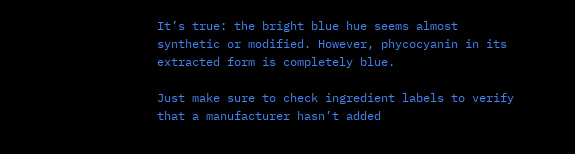It’s true: the bright blue hue seems almost synthetic or modified. However, phycocyanin in its extracted form is completely blue.

Just make sure to check ingredient labels to verify that a manufacturer hasn’t added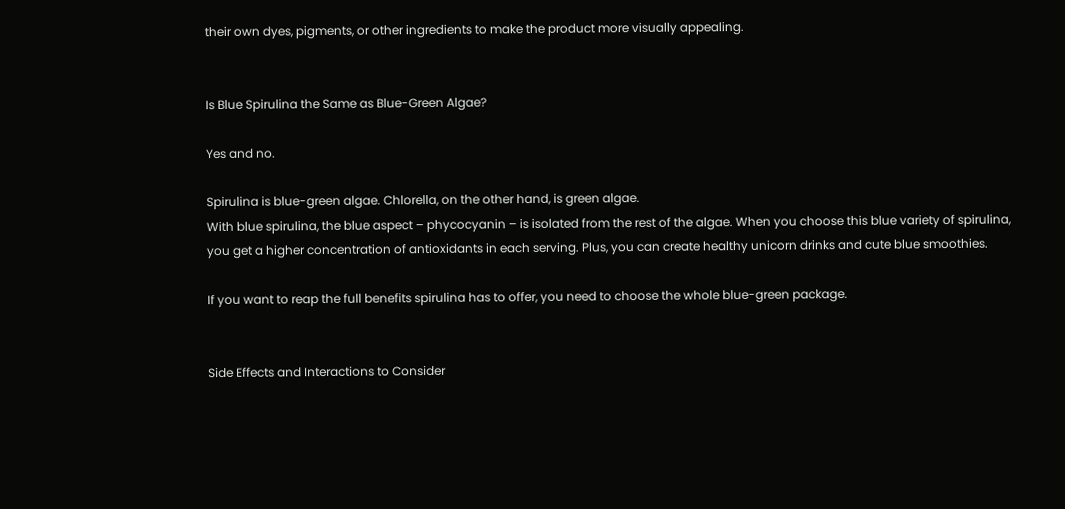their own dyes, pigments, or other ingredients to make the product more visually appealing.


Is Blue Spirulina the Same as Blue-Green Algae?

Yes and no.

Spirulina is blue-green algae. Chlorella, on the other hand, is green algae.
With blue spirulina, the blue aspect – phycocyanin – is isolated from the rest of the algae. When you choose this blue variety of spirulina, you get a higher concentration of antioxidants in each serving. Plus, you can create healthy unicorn drinks and cute blue smoothies.

If you want to reap the full benefits spirulina has to offer, you need to choose the whole blue-green package.


Side Effects and Interactions to Consider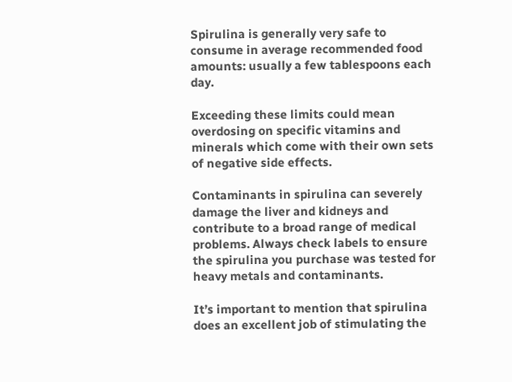Spirulina is generally very safe to consume in average recommended food amounts: usually a few tablespoons each day.

Exceeding these limits could mean overdosing on specific vitamins and minerals which come with their own sets of negative side effects.

Contaminants in spirulina can severely damage the liver and kidneys and contribute to a broad range of medical problems. Always check labels to ensure the spirulina you purchase was tested for heavy metals and contaminants.

It’s important to mention that spirulina does an excellent job of stimulating the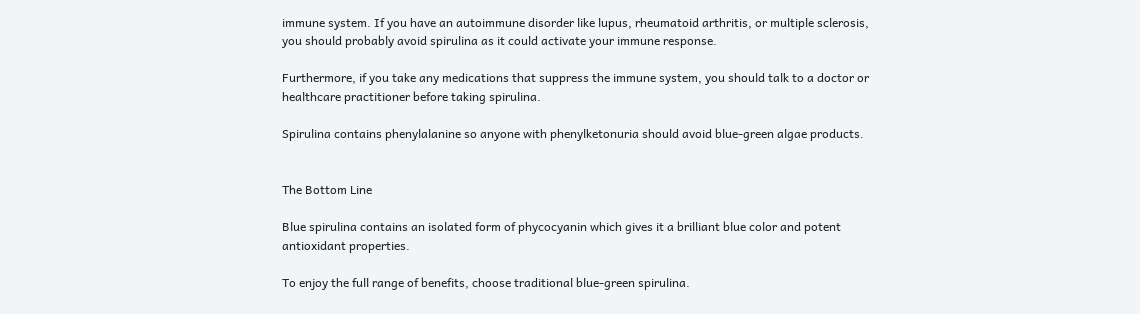immune system. If you have an autoimmune disorder like lupus, rheumatoid arthritis, or multiple sclerosis, you should probably avoid spirulina as it could activate your immune response.

Furthermore, if you take any medications that suppress the immune system, you should talk to a doctor or healthcare practitioner before taking spirulina.

Spirulina contains phenylalanine so anyone with phenylketonuria should avoid blue-green algae products.


The Bottom Line

Blue spirulina contains an isolated form of phycocyanin which gives it a brilliant blue color and potent antioxidant properties.

To enjoy the full range of benefits, choose traditional blue-green spirulina.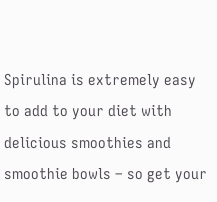Spirulina is extremely easy to add to your diet with delicious smoothies and smoothie bowls – so get your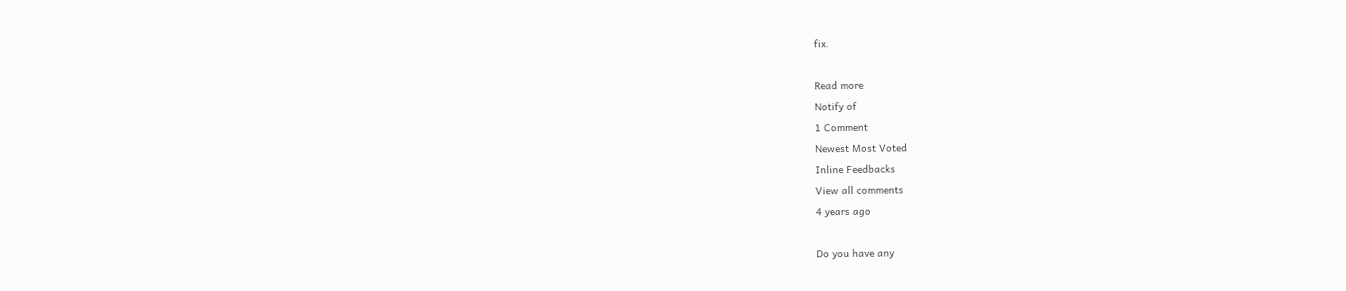fix.

Read more
Notify of
1 Comment
Newest Most Voted
Inline Feedbacks
View all comments
4 years ago

Do you have any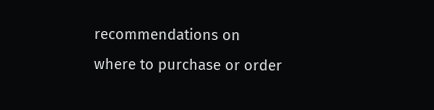recommendations on where to purchase or order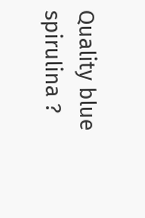Quality blue spirulina ?